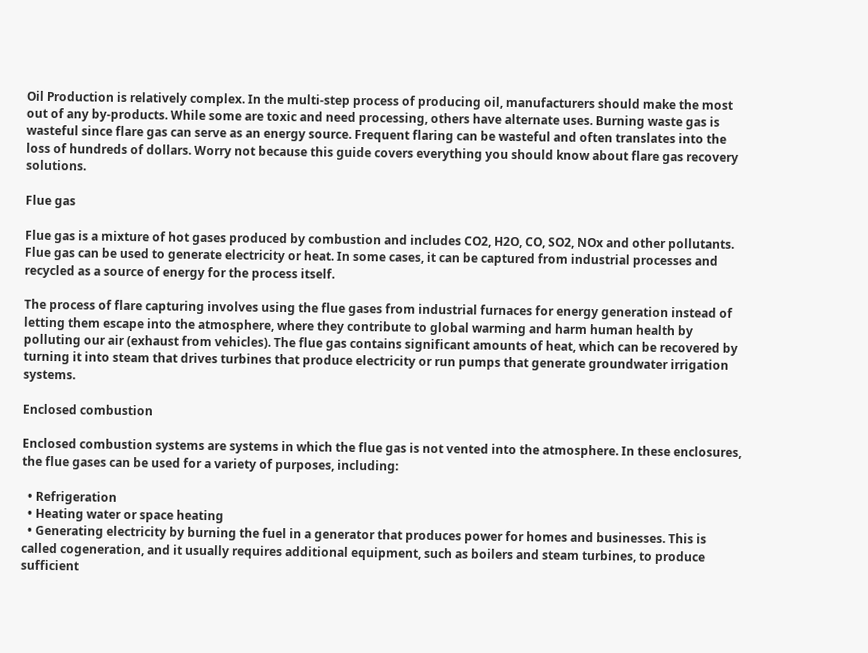Oil Production is relatively complex. In the multi-step process of producing oil, manufacturers should make the most out of any by-products. While some are toxic and need processing, others have alternate uses. Burning waste gas is wasteful since flare gas can serve as an energy source. Frequent flaring can be wasteful and often translates into the loss of hundreds of dollars. Worry not because this guide covers everything you should know about flare gas recovery solutions.

Flue gas

Flue gas is a mixture of hot gases produced by combustion and includes CO2, H2O, CO, SO2, NOx and other pollutants. Flue gas can be used to generate electricity or heat. In some cases, it can be captured from industrial processes and recycled as a source of energy for the process itself.

The process of flare capturing involves using the flue gases from industrial furnaces for energy generation instead of letting them escape into the atmosphere, where they contribute to global warming and harm human health by polluting our air (exhaust from vehicles). The flue gas contains significant amounts of heat, which can be recovered by turning it into steam that drives turbines that produce electricity or run pumps that generate groundwater irrigation systems.

Enclosed combustion

Enclosed combustion systems are systems in which the flue gas is not vented into the atmosphere. In these enclosures, the flue gases can be used for a variety of purposes, including:

  • Refrigeration
  • Heating water or space heating
  • Generating electricity by burning the fuel in a generator that produces power for homes and businesses. This is called cogeneration, and it usually requires additional equipment, such as boilers and steam turbines, to produce sufficient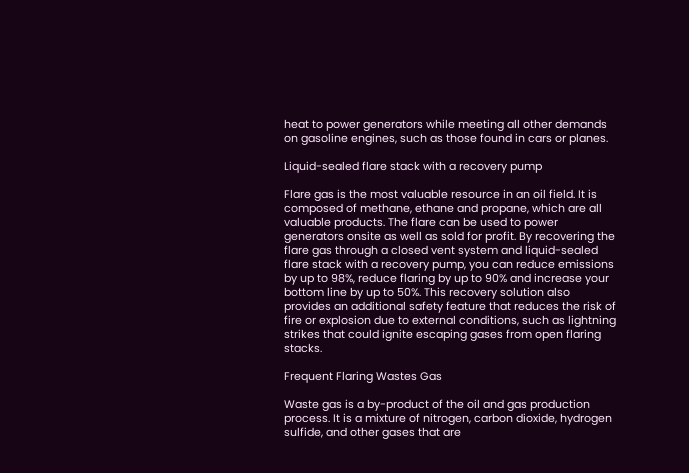heat to power generators while meeting all other demands on gasoline engines, such as those found in cars or planes.

Liquid-sealed flare stack with a recovery pump

Flare gas is the most valuable resource in an oil field. It is composed of methane, ethane and propane, which are all valuable products. The flare can be used to power generators onsite as well as sold for profit. By recovering the flare gas through a closed vent system and liquid-sealed flare stack with a recovery pump, you can reduce emissions by up to 98%, reduce flaring by up to 90% and increase your bottom line by up to 50%. This recovery solution also provides an additional safety feature that reduces the risk of fire or explosion due to external conditions, such as lightning strikes that could ignite escaping gases from open flaring stacks.

Frequent Flaring Wastes Gas

Waste gas is a by-product of the oil and gas production process. It is a mixture of nitrogen, carbon dioxide, hydrogen sulfide, and other gases that are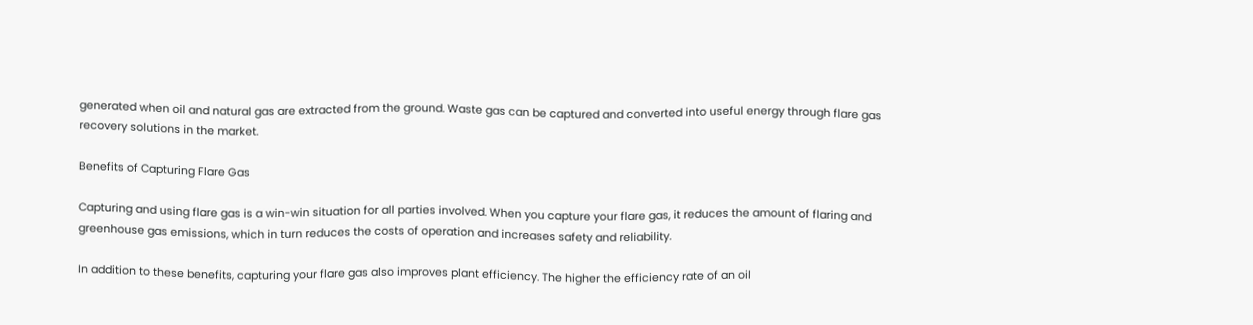generated when oil and natural gas are extracted from the ground. Waste gas can be captured and converted into useful energy through flare gas recovery solutions in the market.

Benefits of Capturing Flare Gas

Capturing and using flare gas is a win-win situation for all parties involved. When you capture your flare gas, it reduces the amount of flaring and greenhouse gas emissions, which in turn reduces the costs of operation and increases safety and reliability.

In addition to these benefits, capturing your flare gas also improves plant efficiency. The higher the efficiency rate of an oil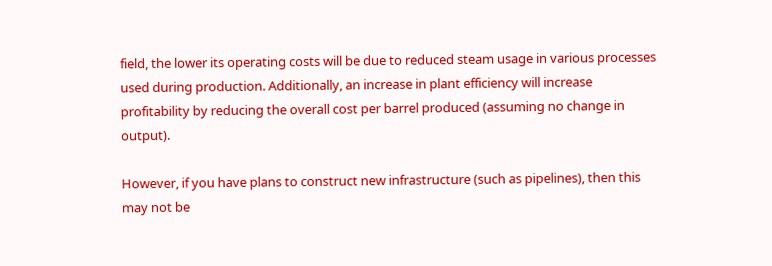field, the lower its operating costs will be due to reduced steam usage in various processes used during production. Additionally, an increase in plant efficiency will increase profitability by reducing the overall cost per barrel produced (assuming no change in output).

However, if you have plans to construct new infrastructure (such as pipelines), then this may not be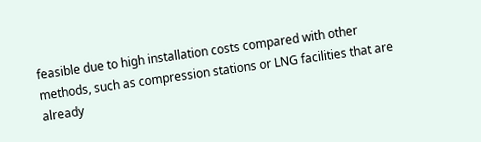feasible due to high installation costs compared with other methods, such as compression stations or LNG facilities that are already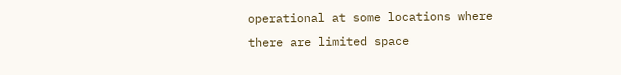operational at some locations where there are limited space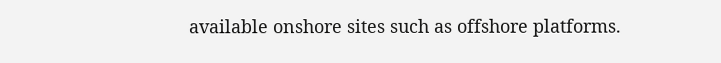available onshore sites such as offshore platforms.